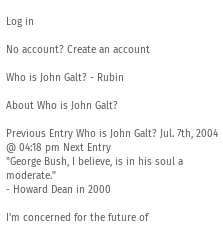Log in

No account? Create an account

Who is John Galt? - Rubin

About Who is John Galt?

Previous Entry Who is John Galt? Jul. 7th, 2004 @ 04:18 pm Next Entry
"George Bush, I believe, is in his soul a moderate."
- Howard Dean in 2000

I'm concerned for the future of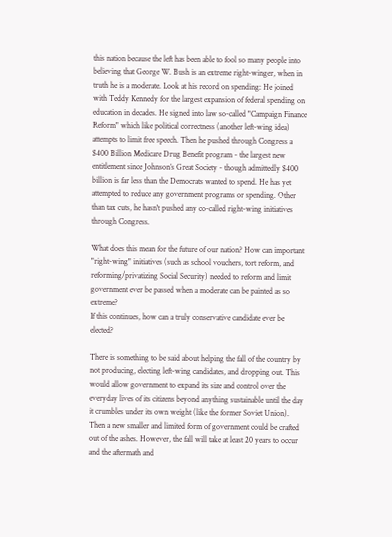this nation because the left has been able to fool so many people into believing that George W. Bush is an extreme right-winger, when in truth he is a moderate. Look at his record on spending: He joined with Teddy Kennedy for the largest expansion of federal spending on education in decades. He signed into law so-called "Campaign Finance Reform" which like political correctness (another left-wing idea) attempts to limit free speech. Then he pushed through Congress a $400 Billion Medicare Drug Benefit program - the largest new entitlement since Johnson’s Great Society - though admittedly $400 billion is far less than the Democrats wanted to spend. He has yet attempted to reduce any government programs or spending. Other than tax cuts, he hasn't pushed any co-called right-wing initiatives through Congress.

What does this mean for the future of our nation? How can important "right-wing" initiatives (such as school vouchers, tort reform, and reforming/privatizing Social Security) needed to reform and limit government ever be passed when a moderate can be painted as so extreme?
If this continues, how can a truly conservative candidate ever be elected?

There is something to be said about helping the fall of the country by not producing, electing left-wing candidates, and dropping out. This would allow government to expand its size and control over the everyday lives of its citizens beyond anything sustainable until the day it crumbles under its own weight (like the former Soviet Union). Then a new smaller and limited form of government could be crafted out of the ashes. However, the fall will take at least 20 years to occur and the aftermath and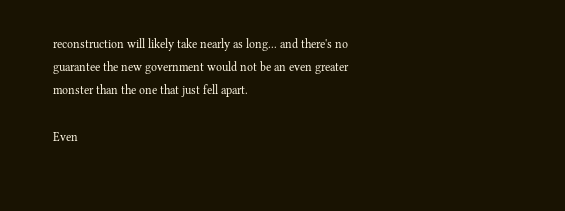reconstruction will likely take nearly as long... and there's no guarantee the new government would not be an even greater monster than the one that just fell apart.

Even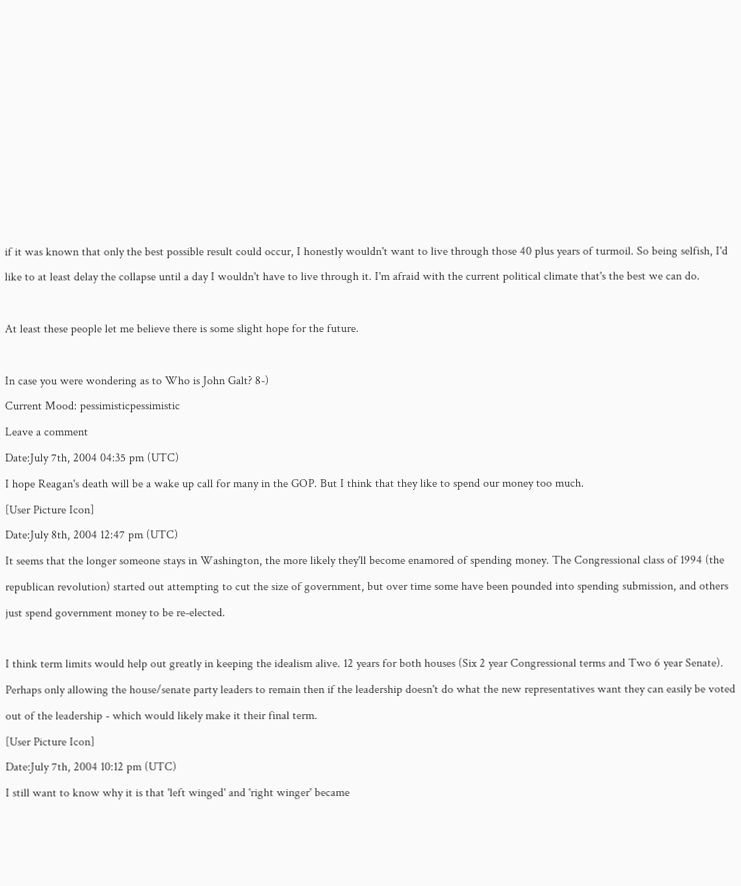if it was known that only the best possible result could occur, I honestly wouldn't want to live through those 40 plus years of turmoil. So being selfish, I'd like to at least delay the collapse until a day I wouldn't have to live through it. I'm afraid with the current political climate that's the best we can do.

At least these people let me believe there is some slight hope for the future.

In case you were wondering as to Who is John Galt? 8-)
Current Mood: pessimisticpessimistic
Leave a comment
Date:July 7th, 2004 04:35 pm (UTC)
I hope Reagan's death will be a wake up call for many in the GOP. But I think that they like to spend our money too much.
[User Picture Icon]
Date:July 8th, 2004 12:47 pm (UTC)
It seems that the longer someone stays in Washington, the more likely they'll become enamored of spending money. The Congressional class of 1994 (the republican revolution) started out attempting to cut the size of government, but over time some have been pounded into spending submission, and others just spend government money to be re-elected.

I think term limits would help out greatly in keeping the idealism alive. 12 years for both houses (Six 2 year Congressional terms and Two 6 year Senate). Perhaps only allowing the house/senate party leaders to remain then if the leadership doesn't do what the new representatives want they can easily be voted out of the leadership - which would likely make it their final term.
[User Picture Icon]
Date:July 7th, 2004 10:12 pm (UTC)
I still want to know why it is that 'left winged' and 'right winger' became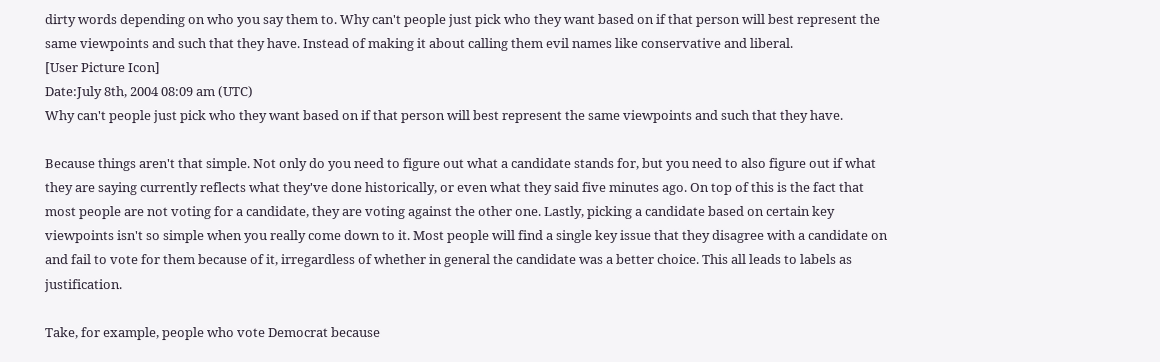dirty words depending on who you say them to. Why can't people just pick who they want based on if that person will best represent the same viewpoints and such that they have. Instead of making it about calling them evil names like conservative and liberal.
[User Picture Icon]
Date:July 8th, 2004 08:09 am (UTC)
Why can't people just pick who they want based on if that person will best represent the same viewpoints and such that they have.

Because things aren't that simple. Not only do you need to figure out what a candidate stands for, but you need to also figure out if what they are saying currently reflects what they've done historically, or even what they said five minutes ago. On top of this is the fact that most people are not voting for a candidate, they are voting against the other one. Lastly, picking a candidate based on certain key viewpoints isn't so simple when you really come down to it. Most people will find a single key issue that they disagree with a candidate on and fail to vote for them because of it, irregardless of whether in general the candidate was a better choice. This all leads to labels as justification.

Take, for example, people who vote Democrat because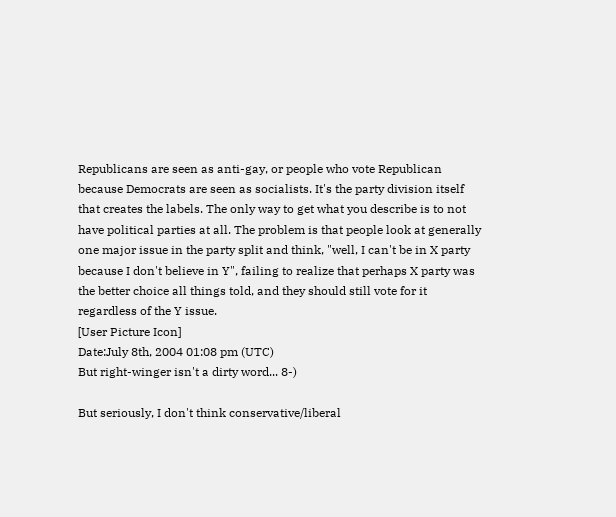Republicans are seen as anti-gay, or people who vote Republican because Democrats are seen as socialists. It's the party division itself that creates the labels. The only way to get what you describe is to not have political parties at all. The problem is that people look at generally one major issue in the party split and think, "well, I can't be in X party because I don't believe in Y", failing to realize that perhaps X party was the better choice all things told, and they should still vote for it regardless of the Y issue.
[User Picture Icon]
Date:July 8th, 2004 01:08 pm (UTC)
But right-winger isn't a dirty word... 8-)

But seriously, I don't think conservative/liberal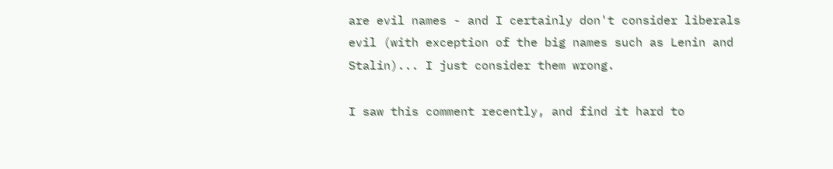are evil names - and I certainly don't consider liberals evil (with exception of the big names such as Lenin and Stalin)... I just consider them wrong.

I saw this comment recently, and find it hard to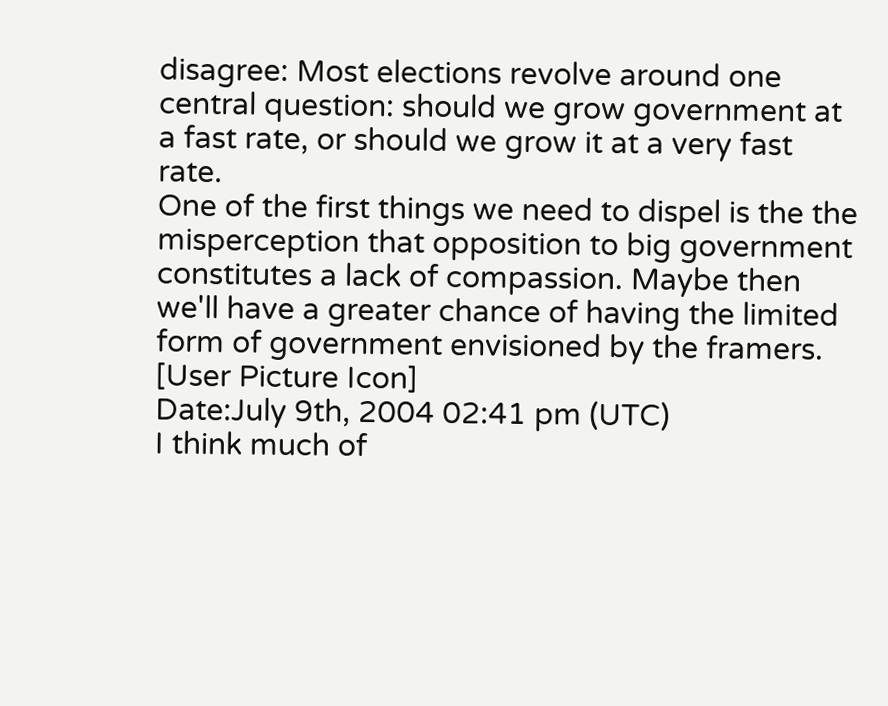disagree: Most elections revolve around one central question: should we grow government at a fast rate, or should we grow it at a very fast rate.
One of the first things we need to dispel is the the misperception that opposition to big government constitutes a lack of compassion. Maybe then we'll have a greater chance of having the limited form of government envisioned by the framers.
[User Picture Icon]
Date:July 9th, 2004 02:41 pm (UTC)
I think much of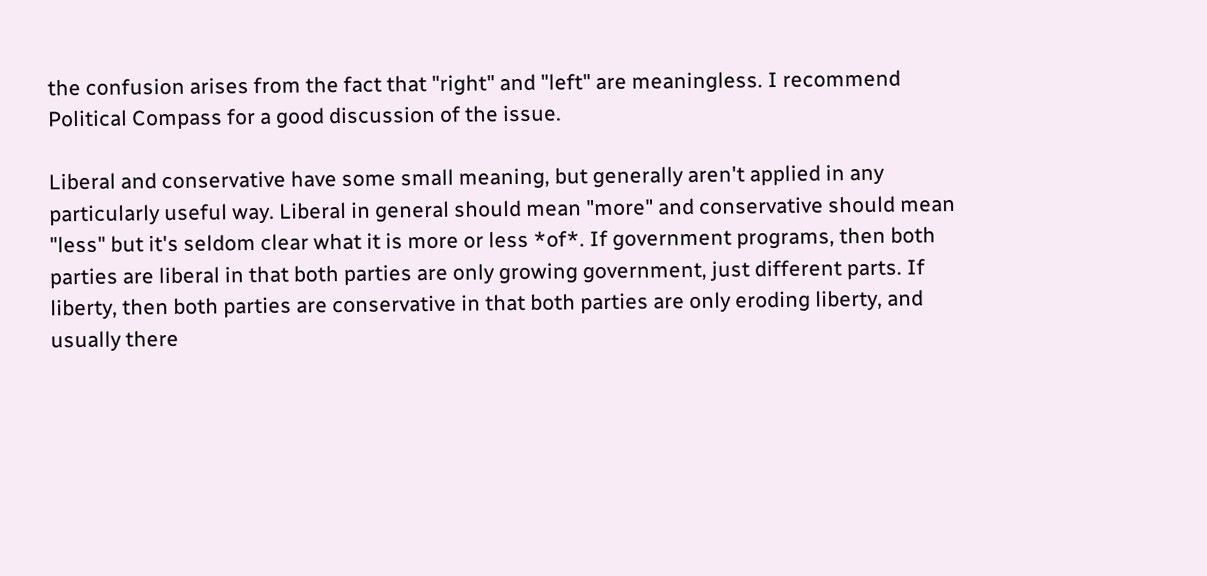the confusion arises from the fact that "right" and "left" are meaningless. I recommend Political Compass for a good discussion of the issue.

Liberal and conservative have some small meaning, but generally aren't applied in any particularly useful way. Liberal in general should mean "more" and conservative should mean "less" but it's seldom clear what it is more or less *of*. If government programs, then both parties are liberal in that both parties are only growing government, just different parts. If liberty, then both parties are conservative in that both parties are only eroding liberty, and usually there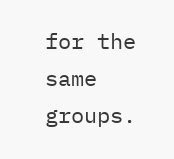for the same groups.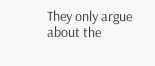They only argue about the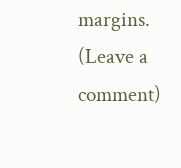margins.
(Leave a comment)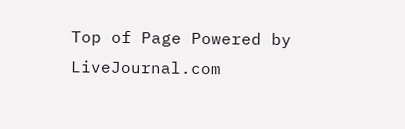Top of Page Powered by LiveJournal.com